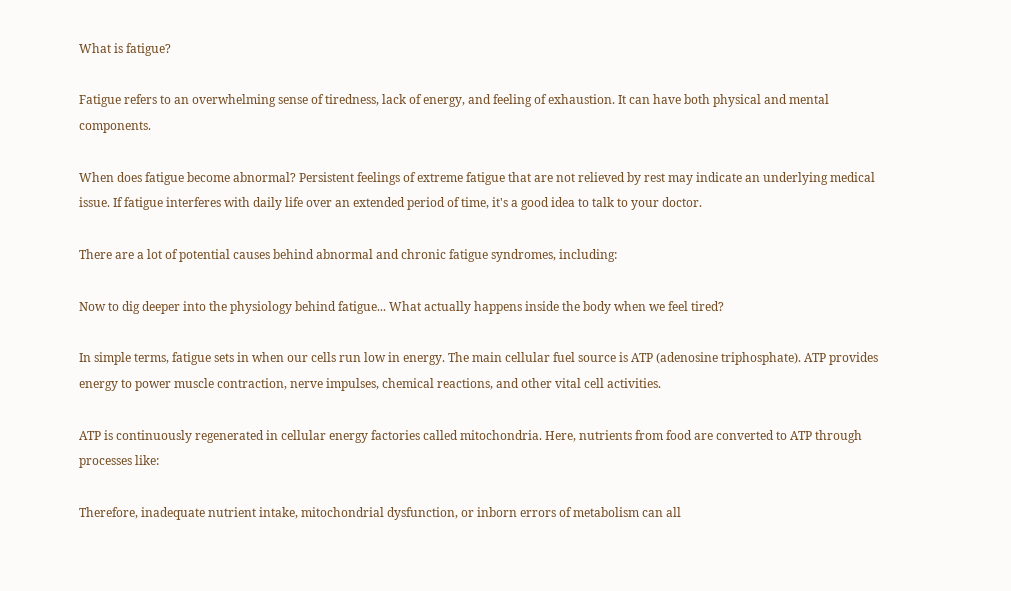What is fatigue?

Fatigue refers to an overwhelming sense of tiredness, lack of energy, and feeling of exhaustion. It can have both physical and mental components.

When does fatigue become abnormal? Persistent feelings of extreme fatigue that are not relieved by rest may indicate an underlying medical issue. If fatigue interferes with daily life over an extended period of time, it's a good idea to talk to your doctor.

There are a lot of potential causes behind abnormal and chronic fatigue syndromes, including:

Now to dig deeper into the physiology behind fatigue... What actually happens inside the body when we feel tired?

In simple terms, fatigue sets in when our cells run low in energy. The main cellular fuel source is ATP (adenosine triphosphate). ATP provides energy to power muscle contraction, nerve impulses, chemical reactions, and other vital cell activities.

ATP is continuously regenerated in cellular energy factories called mitochondria. Here, nutrients from food are converted to ATP through processes like:

Therefore, inadequate nutrient intake, mitochondrial dysfunction, or inborn errors of metabolism can all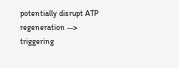potentially disrupt ATP regeneration --> triggering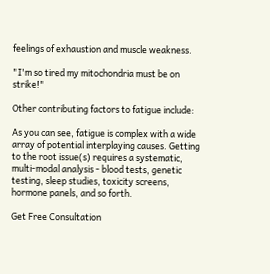feelings of exhaustion and muscle weakness.

"I'm so tired my mitochondria must be on strike!"

Other contributing factors to fatigue include:

As you can see, fatigue is complex with a wide array of potential interplaying causes. Getting to the root issue(s) requires a systematic, multi-modal analysis - blood tests, genetic testing, sleep studies, toxicity screens, hormone panels, and so forth.

Get Free Consultation